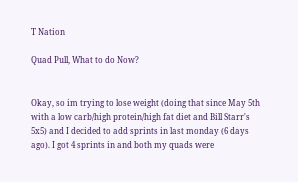T Nation

Quad Pull, What to do Now?


Okay, so im trying to lose weight (doing that since May 5th with a low carb/high protein/high fat diet and Bill Starr's 5x5) and I decided to add sprints in last monday (6 days ago). I got 4 sprints in and both my quads were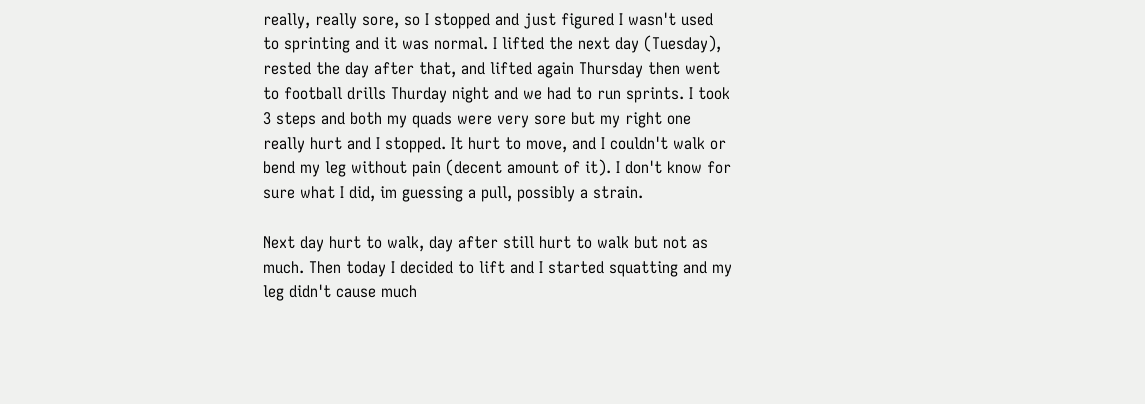really, really sore, so I stopped and just figured I wasn't used to sprinting and it was normal. I lifted the next day (Tuesday), rested the day after that, and lifted again Thursday then went to football drills Thurday night and we had to run sprints. I took 3 steps and both my quads were very sore but my right one really hurt and I stopped. It hurt to move, and I couldn't walk or bend my leg without pain (decent amount of it). I don't know for sure what I did, im guessing a pull, possibly a strain.

Next day hurt to walk, day after still hurt to walk but not as much. Then today I decided to lift and I started squatting and my leg didn't cause much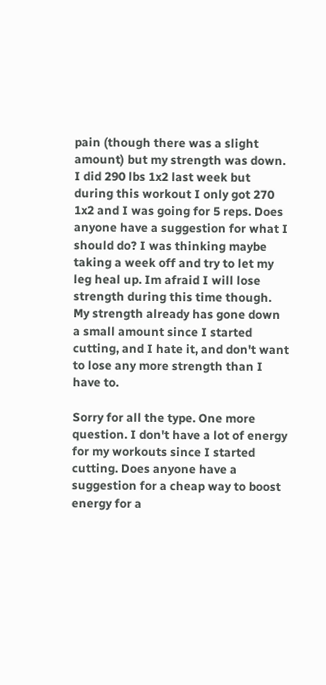pain (though there was a slight amount) but my strength was down. I did 290 lbs 1x2 last week but during this workout I only got 270 1x2 and I was going for 5 reps. Does anyone have a suggestion for what I should do? I was thinking maybe taking a week off and try to let my leg heal up. Im afraid I will lose strength during this time though. My strength already has gone down a small amount since I started cutting, and I hate it, and don't want to lose any more strength than I have to.

Sorry for all the type. One more question. I don't have a lot of energy for my workouts since I started cutting. Does anyone have a suggestion for a cheap way to boost energy for a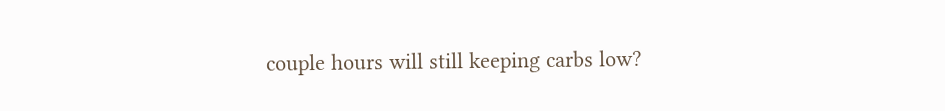couple hours will still keeping carbs low?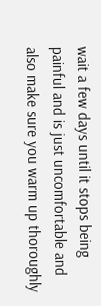wait a few days until it stops being painful and is just uncomfortable and also make sure you warm up thoroughly